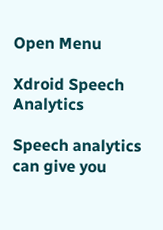Open Menu

Xdroid Speech Analytics

Speech analytics can give you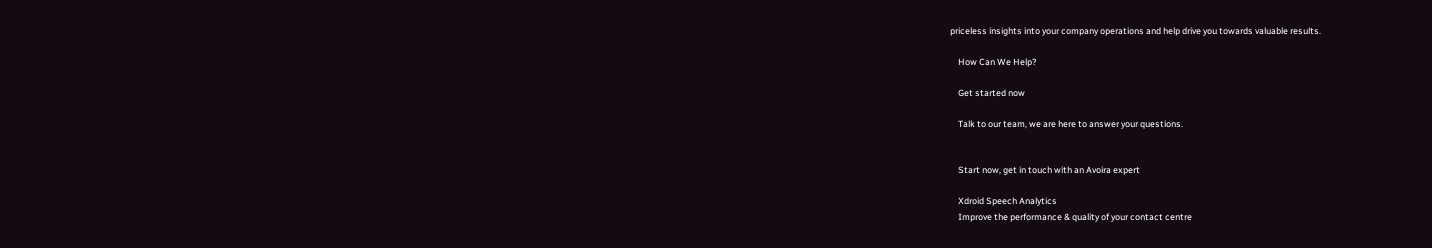priceless insights into your company operations and help drive you towards valuable results.

    How Can We Help?

    Get started now

    Talk to our team, we are here to answer your questions.


    Start now, get in touch with an Avoira expert

    Xdroid Speech Analytics
    Improve the performance & quality of your contact centre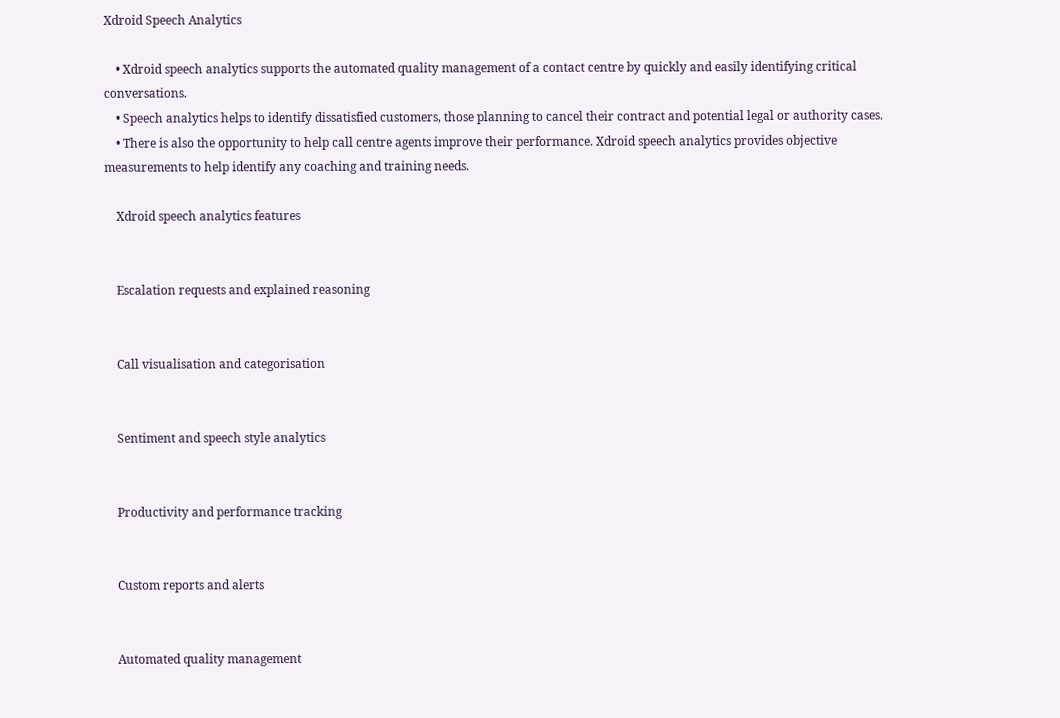Xdroid Speech Analytics

    • Xdroid speech analytics supports the automated quality management of a contact centre by quickly and easily identifying critical conversations.
    • Speech analytics helps to identify dissatisfied customers, those planning to cancel their contract and potential legal or authority cases.
    • There is also the opportunity to help call centre agents improve their performance. Xdroid speech analytics provides objective measurements to help identify any coaching and training needs.

    Xdroid speech analytics features


    Escalation requests and explained reasoning


    Call visualisation and categorisation


    Sentiment and speech style analytics


    Productivity and performance tracking


    Custom reports and alerts


    Automated quality management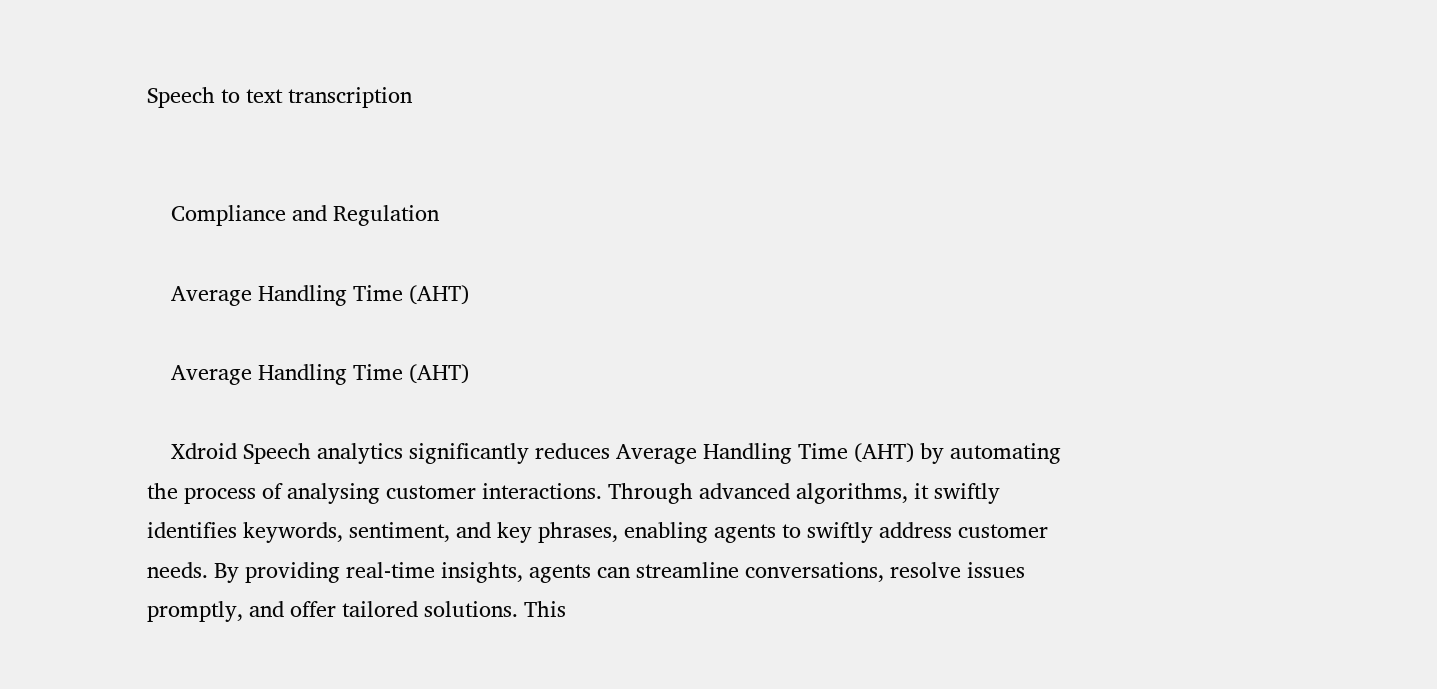Speech to text transcription


    Compliance and Regulation

    Average Handling Time (AHT)

    Average Handling Time (AHT)

    Xdroid Speech analytics significantly reduces Average Handling Time (AHT) by automating the process of analysing customer interactions. Through advanced algorithms, it swiftly identifies keywords, sentiment, and key phrases, enabling agents to swiftly address customer needs. By providing real-time insights, agents can streamline conversations, resolve issues promptly, and offer tailored solutions. This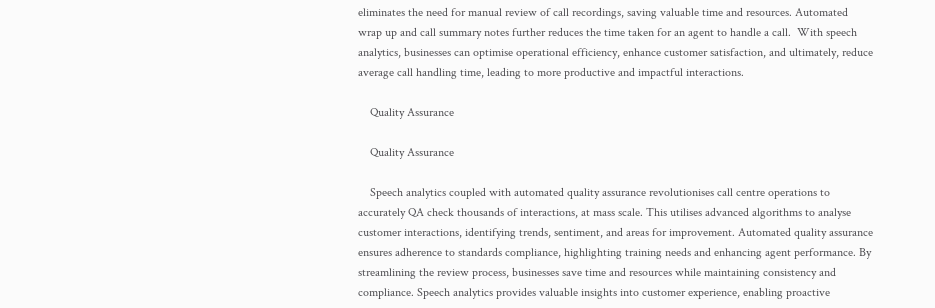eliminates the need for manual review of call recordings, saving valuable time and resources. Automated wrap up and call summary notes further reduces the time taken for an agent to handle a call.  With speech analytics, businesses can optimise operational efficiency, enhance customer satisfaction, and ultimately, reduce average call handling time, leading to more productive and impactful interactions.

    Quality Assurance

    Quality Assurance

    Speech analytics coupled with automated quality assurance revolutionises call centre operations to accurately QA check thousands of interactions, at mass scale. This utilises advanced algorithms to analyse customer interactions, identifying trends, sentiment, and areas for improvement. Automated quality assurance ensures adherence to standards compliance, highlighting training needs and enhancing agent performance. By streamlining the review process, businesses save time and resources while maintaining consistency and compliance. Speech analytics provides valuable insights into customer experience, enabling proactive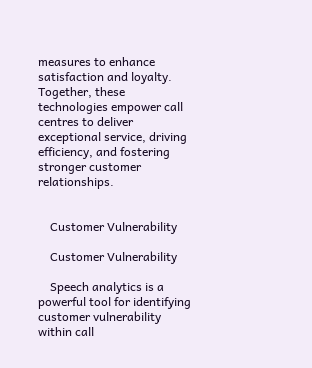measures to enhance satisfaction and loyalty. Together, these technologies empower call centres to deliver exceptional service, driving efficiency, and fostering stronger customer relationships.


    Customer Vulnerability

    Customer Vulnerability

    Speech analytics is a powerful tool for identifying customer vulnerability within call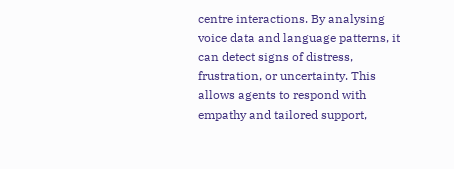centre interactions. By analysing voice data and language patterns, it can detect signs of distress, frustration, or uncertainty. This allows agents to respond with empathy and tailored support,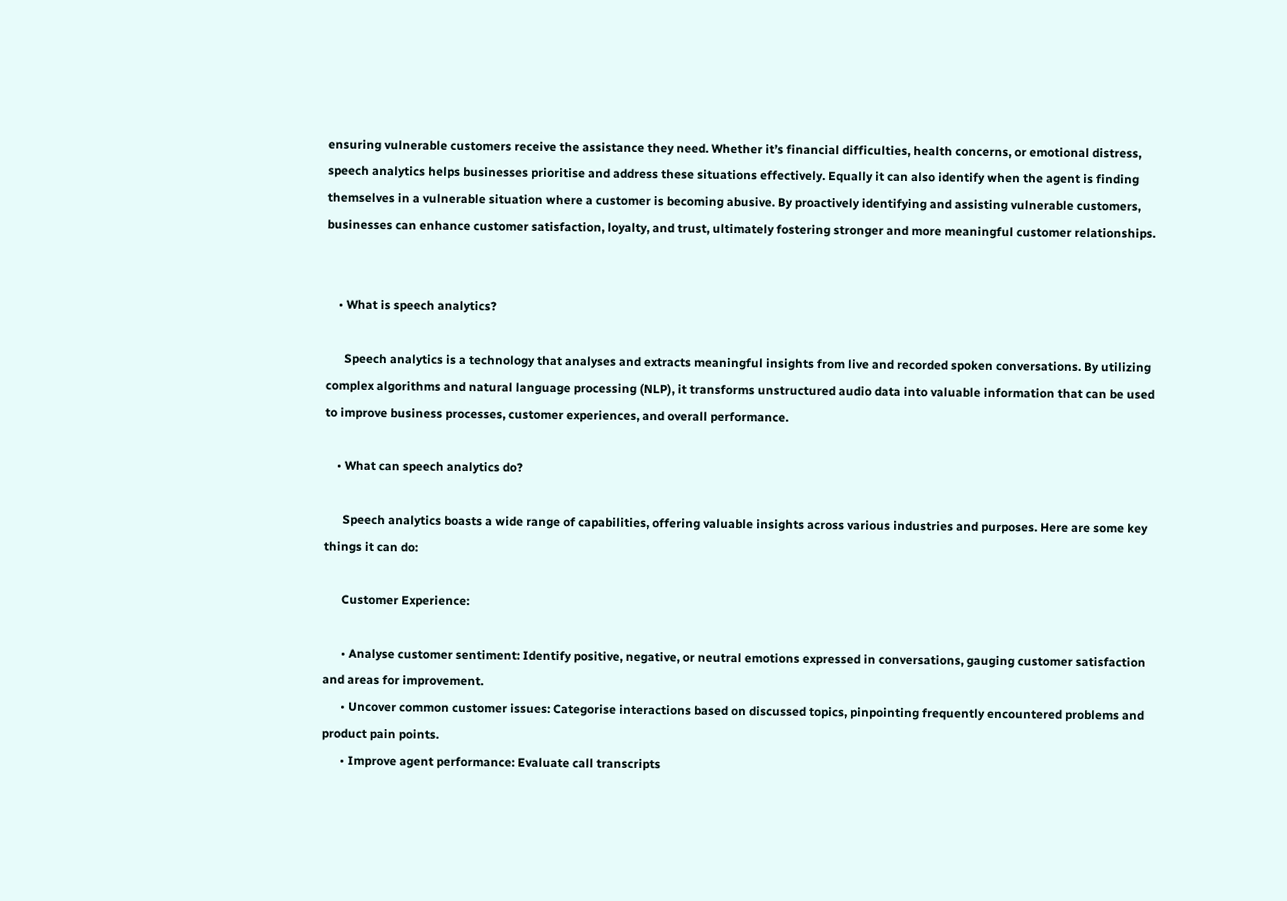ensuring vulnerable customers receive the assistance they need. Whether it’s financial difficulties, health concerns, or emotional distress, speech analytics helps businesses prioritise and address these situations effectively. Equally it can also identify when the agent is finding themselves in a vulnerable situation where a customer is becoming abusive. By proactively identifying and assisting vulnerable customers, businesses can enhance customer satisfaction, loyalty, and trust, ultimately fostering stronger and more meaningful customer relationships.


    • What is speech analytics?

      Speech analytics is a technology that analyses and extracts meaningful insights from live and recorded spoken conversations. By utilizing complex algorithms and natural language processing (NLP), it transforms unstructured audio data into valuable information that can be used to improve business processes, customer experiences, and overall performance.

    • What can speech analytics do?

      Speech analytics boasts a wide range of capabilities, offering valuable insights across various industries and purposes. Here are some key things it can do:

      Customer Experience:

      • Analyse customer sentiment: Identify positive, negative, or neutral emotions expressed in conversations, gauging customer satisfaction and areas for improvement.
      • Uncover common customer issues: Categorise interactions based on discussed topics, pinpointing frequently encountered problems and product pain points.
      • Improve agent performance: Evaluate call transcripts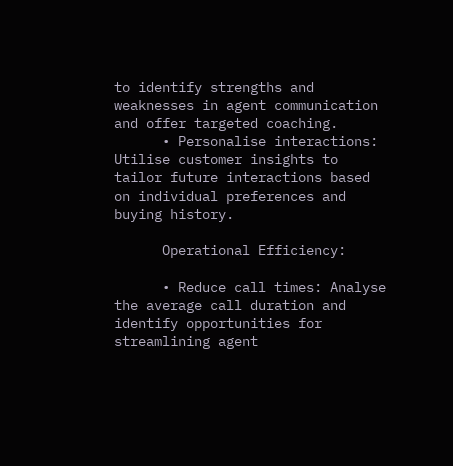to identify strengths and weaknesses in agent communication and offer targeted coaching.
      • Personalise interactions: Utilise customer insights to tailor future interactions based on individual preferences and buying history.

      Operational Efficiency:

      • Reduce call times: Analyse the average call duration and identify opportunities for streamlining agent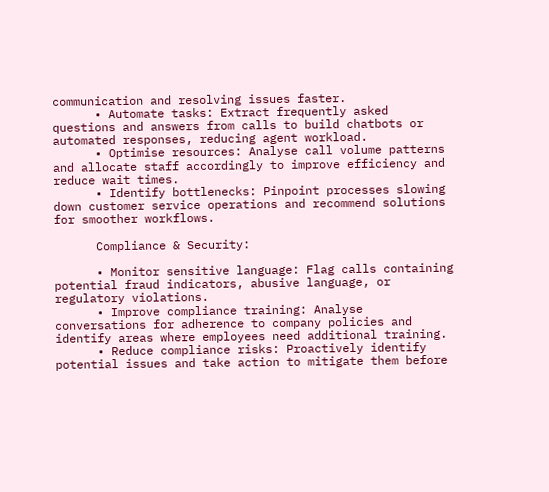communication and resolving issues faster.
      • Automate tasks: Extract frequently asked questions and answers from calls to build chatbots or automated responses, reducing agent workload.
      • Optimise resources: Analyse call volume patterns and allocate staff accordingly to improve efficiency and reduce wait times.
      • Identify bottlenecks: Pinpoint processes slowing down customer service operations and recommend solutions for smoother workflows.

      Compliance & Security:

      • Monitor sensitive language: Flag calls containing potential fraud indicators, abusive language, or regulatory violations.
      • Improve compliance training: Analyse conversations for adherence to company policies and identify areas where employees need additional training.
      • Reduce compliance risks: Proactively identify potential issues and take action to mitigate them before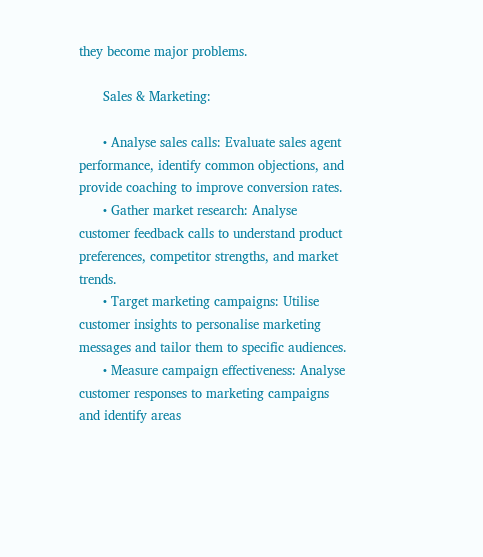they become major problems.

      Sales & Marketing:

      • Analyse sales calls: Evaluate sales agent performance, identify common objections, and provide coaching to improve conversion rates.
      • Gather market research: Analyse customer feedback calls to understand product preferences, competitor strengths, and market trends.
      • Target marketing campaigns: Utilise customer insights to personalise marketing messages and tailor them to specific audiences.
      • Measure campaign effectiveness: Analyse customer responses to marketing campaigns and identify areas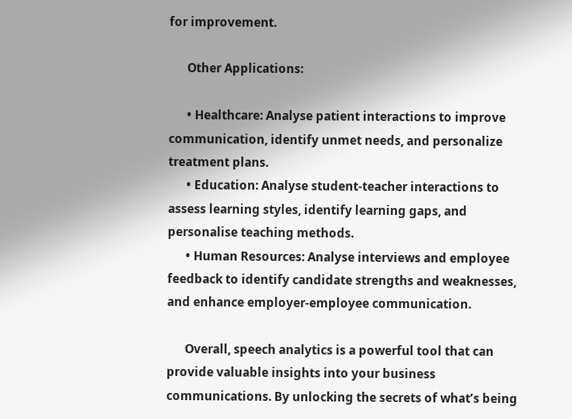for improvement.

      Other Applications:

      • Healthcare: Analyse patient interactions to improve communication, identify unmet needs, and personalize treatment plans.
      • Education: Analyse student-teacher interactions to assess learning styles, identify learning gaps, and personalise teaching methods.
      • Human Resources: Analyse interviews and employee feedback to identify candidate strengths and weaknesses, and enhance employer-employee communication.

      Overall, speech analytics is a powerful tool that can provide valuable insights into your business communications. By unlocking the secrets of what’s being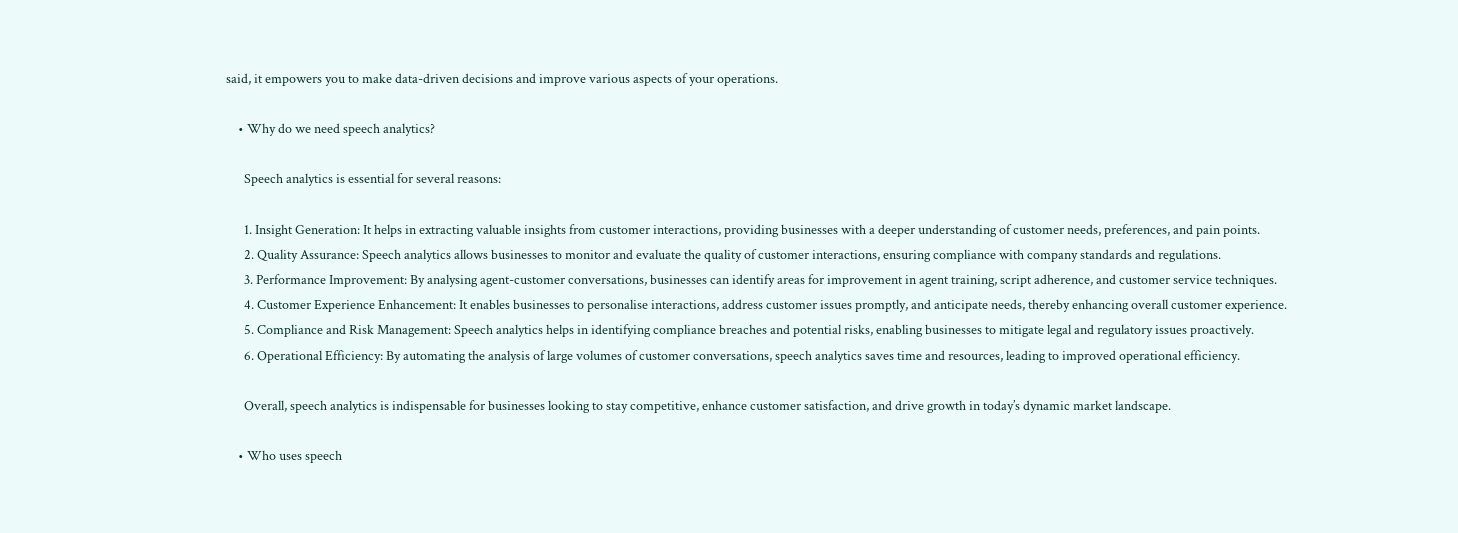said, it empowers you to make data-driven decisions and improve various aspects of your operations.

    • Why do we need speech analytics?

      Speech analytics is essential for several reasons:

      1. Insight Generation: It helps in extracting valuable insights from customer interactions, providing businesses with a deeper understanding of customer needs, preferences, and pain points.
      2. Quality Assurance: Speech analytics allows businesses to monitor and evaluate the quality of customer interactions, ensuring compliance with company standards and regulations.
      3. Performance Improvement: By analysing agent-customer conversations, businesses can identify areas for improvement in agent training, script adherence, and customer service techniques.
      4. Customer Experience Enhancement: It enables businesses to personalise interactions, address customer issues promptly, and anticipate needs, thereby enhancing overall customer experience.
      5. Compliance and Risk Management: Speech analytics helps in identifying compliance breaches and potential risks, enabling businesses to mitigate legal and regulatory issues proactively.
      6. Operational Efficiency: By automating the analysis of large volumes of customer conversations, speech analytics saves time and resources, leading to improved operational efficiency.

      Overall, speech analytics is indispensable for businesses looking to stay competitive, enhance customer satisfaction, and drive growth in today’s dynamic market landscape.

    • Who uses speech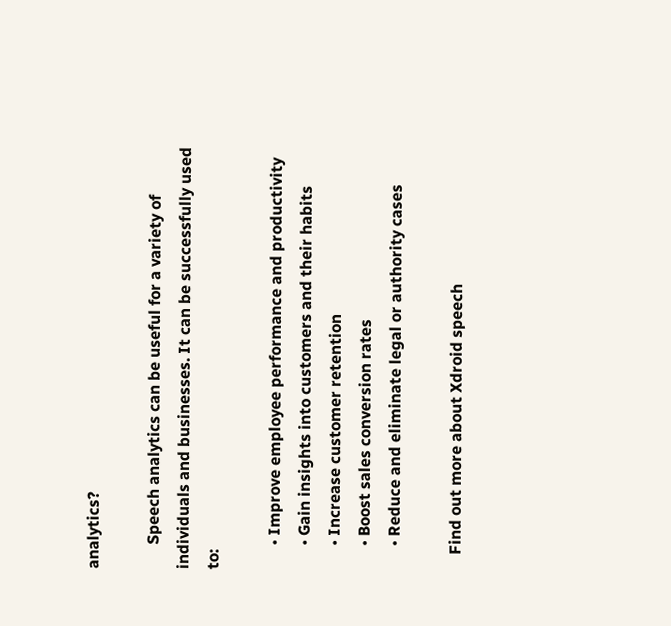analytics?

      Speech analytics can be useful for a variety of individuals and businesses. It can be successfully used to:

      • Improve employee performance and productivity
      • Gain insights into customers and their habits
      • Increase customer retention
      • Boost sales conversion rates
      • Reduce and eliminate legal or authority cases

    Find out more about Xdroid speech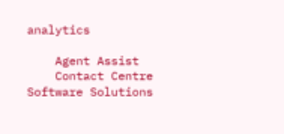analytics

    Agent Assist
    Contact Centre Software Solutions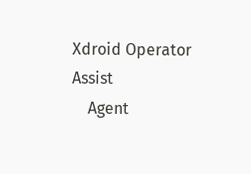Xdroid Operator Assist
    Agent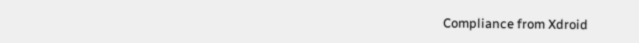Compliance from Xdroid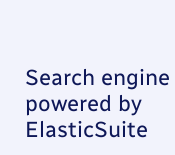Search engine powered by ElasticSuite